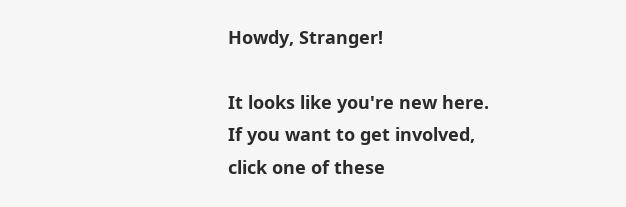Howdy, Stranger!

It looks like you're new here. If you want to get involved, click one of these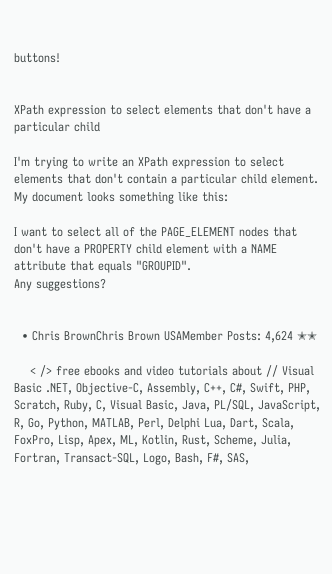buttons!


XPath expression to select elements that don't have a particular child

I'm trying to write an XPath expression to select elements that don't contain a particular child element. My document looks something like this:

I want to select all of the PAGE_ELEMENT nodes that don't have a PROPERTY child element with a NAME attribute that equals "GROUPID".
Any suggestions?


  • Chris BrownChris Brown USAMember Posts: 4,624 ✭✭

    < /> free ebooks and video tutorials about // Visual Basic .NET, Objective-C, Assembly, C++, C#, Swift, PHP, Scratch, Ruby, C, Visual Basic, Java, PL/SQL, JavaScript, R, Go, Python, MATLAB, Perl, Delphi Lua, Dart, Scala, FoxPro, Lisp, Apex, ML, Kotlin, Rust, Scheme, Julia, Fortran, Transact-SQL, Logo, Bash, F#, SAS,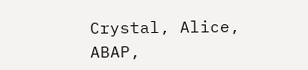Crystal, Alice, ABAP,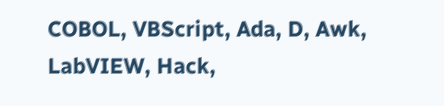COBOL, VBScript, Ada, D, Awk, LabVIEW, Hack,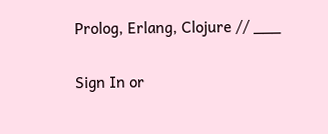Prolog, Erlang, Clojure // ___

Sign In or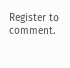Register to comment.